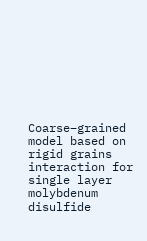Coarse–grained model based on rigid grains interaction for single layer molybdenum disulfide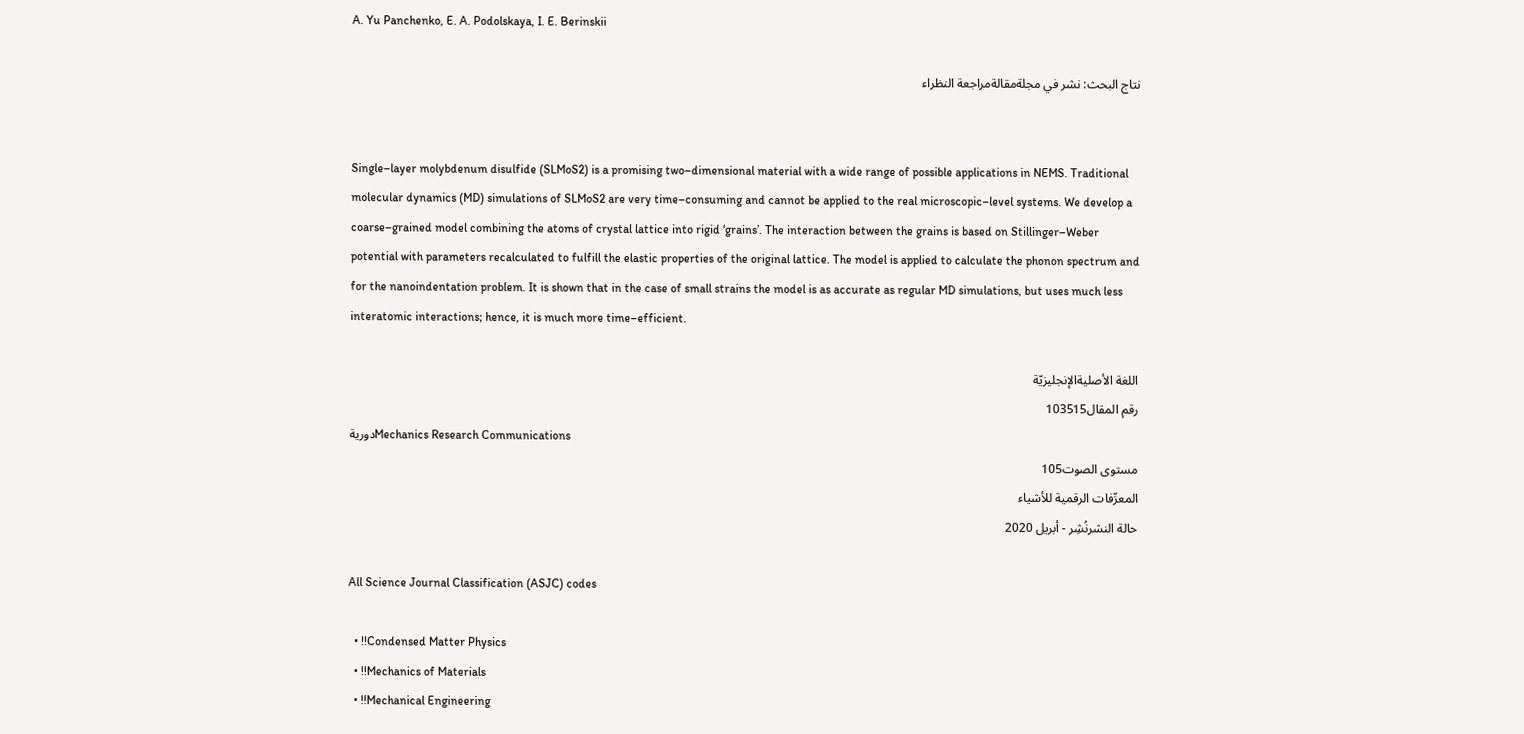A. Yu Panchenko, E. A. Podolskaya, I. E. Berinskii

نتاج البحث: نشر في مجلةمقالةمراجعة النظراء


Single–layer molybdenum disulfide (SLMoS2) is a promising two–dimensional material with a wide range of possible applications in NEMS. Traditional molecular dynamics (MD) simulations of SLMoS2 are very time–consuming and cannot be applied to the real microscopic–level systems. We develop a coarse–grained model combining the atoms of crystal lattice into rigid ‘grains’. The interaction between the grains is based on Stillinger–Weber potential with parameters recalculated to fulfill the elastic properties of the original lattice. The model is applied to calculate the phonon spectrum and for the nanoindentation problem. It is shown that in the case of small strains the model is as accurate as regular MD simulations, but uses much less interatomic interactions; hence, it is much more time–efficient.

اللغة الأصليةالإنجليزيّة
رقم المقال103515
دوريةMechanics Research Communications
مستوى الصوت105
المعرِّفات الرقمية للأشياء
حالة النشرنُشِر - أبريل 2020

All Science Journal Classification (ASJC) codes

  • !!Condensed Matter Physics
  • !!Mechanics of Materials
  • !!Mechanical Engineering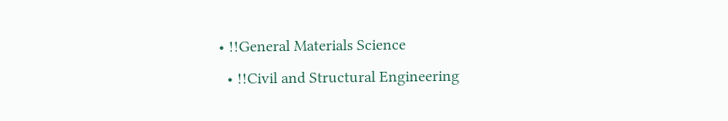• !!General Materials Science
  • !!Civil and Structural Engineering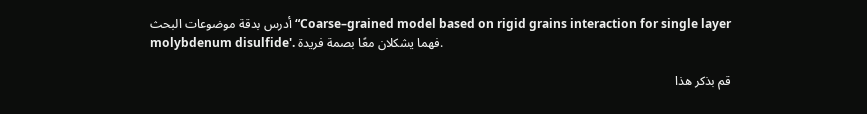أدرس بدقة موضوعات البحث “Coarse–grained model based on rigid grains interaction for single layer molybdenum disulfide'. فهما يشكلان معًا بصمة فريدة.

قم بذكر هذا